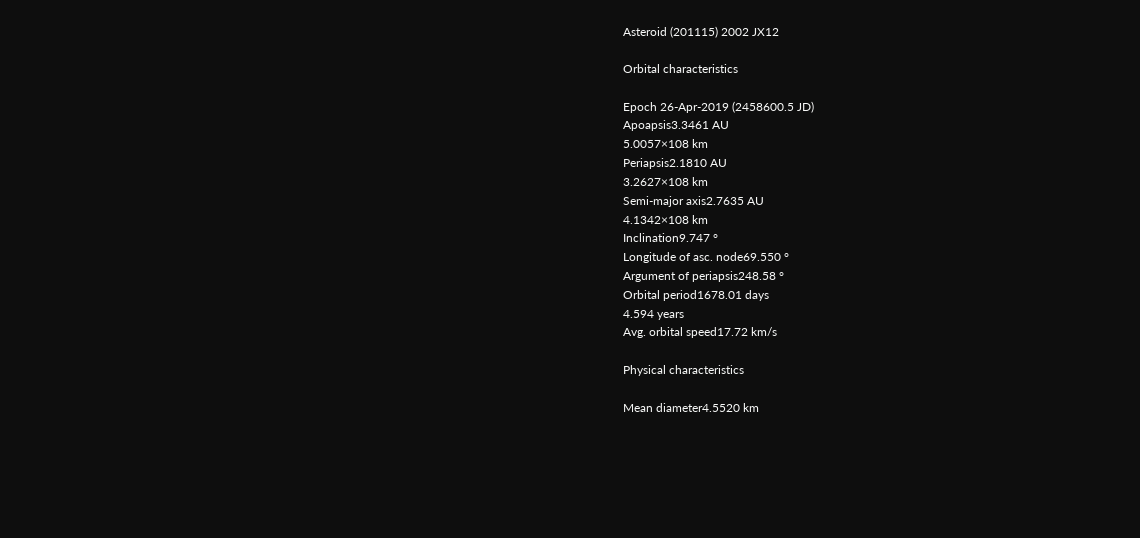Asteroid (201115) 2002 JX12

Orbital characteristics

Epoch 26-Apr-2019 (2458600.5 JD)
Apoapsis3.3461 AU
5.0057×108 km
Periapsis2.1810 AU
3.2627×108 km
Semi-major axis2.7635 AU
4.1342×108 km
Inclination9.747 °
Longitude of asc. node69.550 °
Argument of periapsis248.58 °
Orbital period1678.01 days
4.594 years
Avg. orbital speed17.72 km/s

Physical characteristics

Mean diameter4.5520 km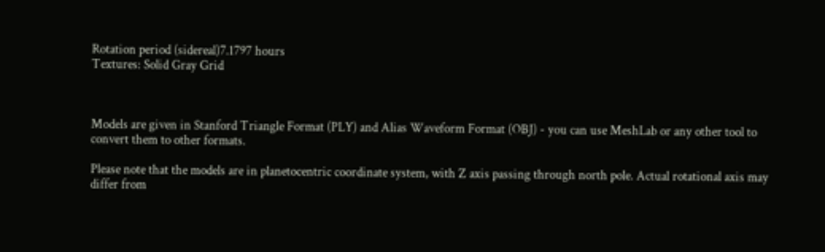Rotation period (sidereal)7.1797 hours
Textures: Solid Gray Grid



Models are given in Stanford Triangle Format (PLY) and Alias Waveform Format (OBJ) - you can use MeshLab or any other tool to convert them to other formats.

Please note that the models are in planetocentric coordinate system, with Z axis passing through north pole. Actual rotational axis may differ from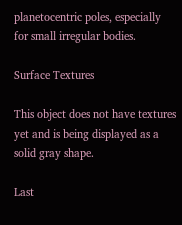planetocentric poles, especially for small irregular bodies.

Surface Textures

This object does not have textures yet and is being displayed as a solid gray shape.

Last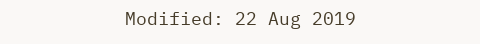Modified: 22 Aug 2019